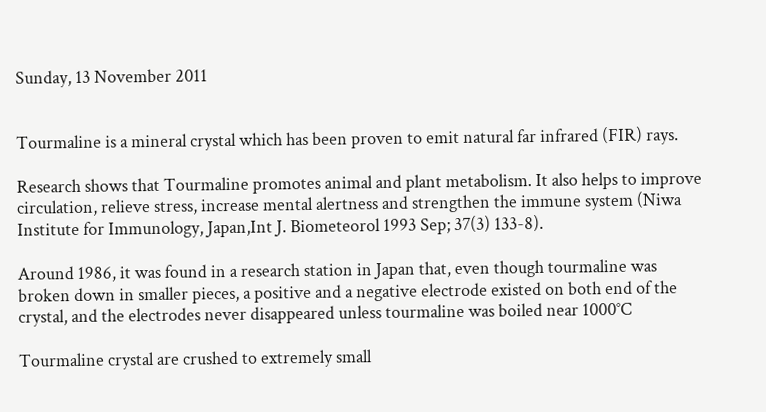Sunday, 13 November 2011


Tourmaline is a mineral crystal which has been proven to emit natural far infrared (FIR) rays.

Research shows that Tourmaline promotes animal and plant metabolism. It also helps to improve circulation, relieve stress, increase mental alertness and strengthen the immune system (Niwa Institute for Immunology, Japan,Int J. Biometeorol 1993 Sep; 37(3) 133-8).

Around 1986, it was found in a research station in Japan that, even though tourmaline was broken down in smaller pieces, a positive and a negative electrode existed on both end of the crystal, and the electrodes never disappeared unless tourmaline was boiled near 1000°C

Tourmaline crystal are crushed to extremely small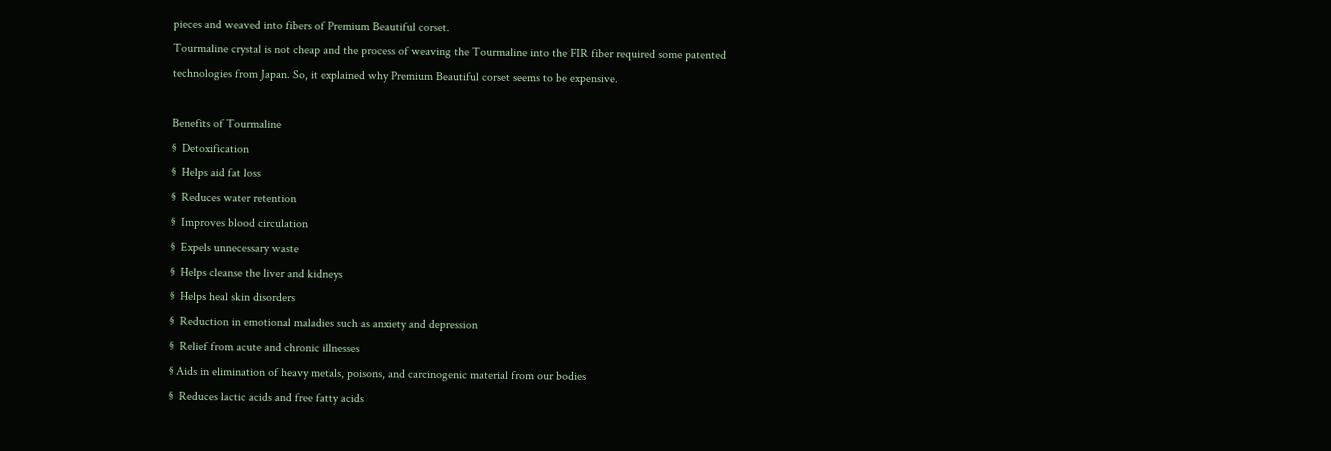pieces and weaved into fibers of Premium Beautiful corset.
Tourmaline crystal is not cheap and the process of weaving the Tourmaline into the FIR fiber required some patented technologies from Japan. So, it explained why Premium Beautiful corset seems to be expensive.

Benefits of Tourmaline
§  Detoxification
§  Helps aid fat loss
§  Reduces water retention
§  Improves blood circulation
§  Expels unnecessary waste
§  Helps cleanse the liver and kidneys
§  Helps heal skin disorders
§  Reduction in emotional maladies such as anxiety and depression
§  Relief from acute and chronic illnesses
§ Aids in elimination of heavy metals, poisons, and carcinogenic material from our bodies
§  Reduces lactic acids and free fatty acids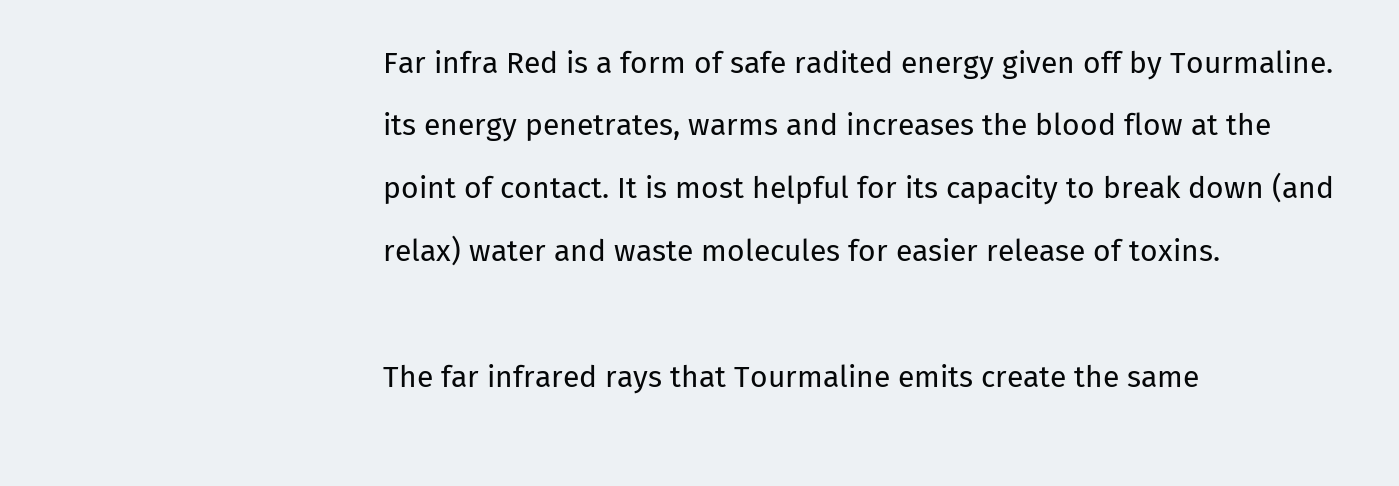Far infra Red is a form of safe radited energy given off by Tourmaline. its energy penetrates, warms and increases the blood flow at the point of contact. It is most helpful for its capacity to break down (and relax) water and waste molecules for easier release of toxins.

The far infrared rays that Tourmaline emits create the same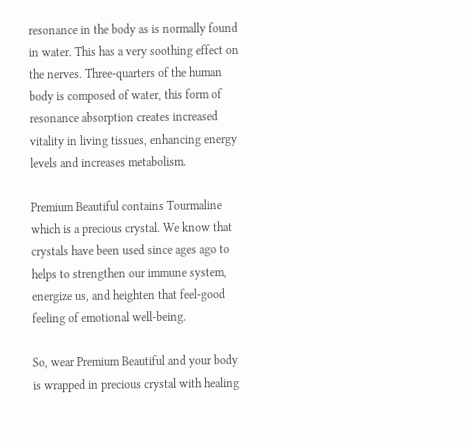resonance in the body as is normally found in water. This has a very soothing effect on the nerves. Three-quarters of the human body is composed of water, this form of resonance absorption creates increased vitality in living tissues, enhancing energy levels and increases metabolism.

Premium Beautiful contains Tourmaline which is a precious crystal. We know that crystals have been used since ages ago to helps to strengthen our immune system, energize us, and heighten that feel-good feeling of emotional well-being.

So, wear Premium Beautiful and your body is wrapped in precious crystal with healing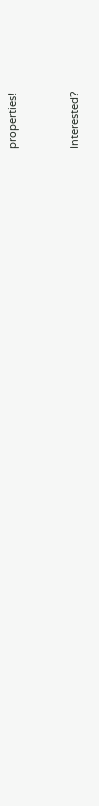properties!


Interested?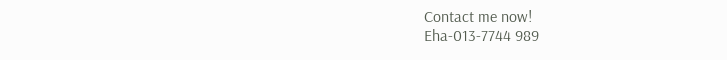Contact me now!
Eha-013-7744 989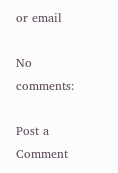or email

No comments:

Post a Comment